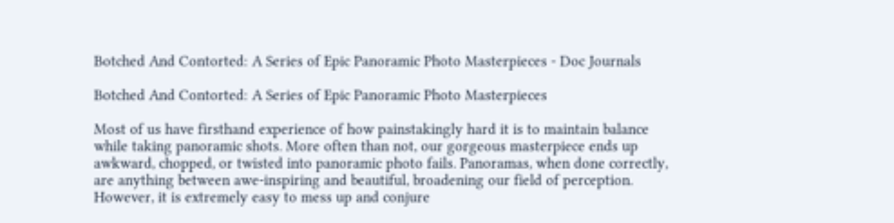Botched And Contorted: A Series of Epic Panoramic Photo Masterpieces - Doc Journals

Botched And Contorted: A Series of Epic Panoramic Photo Masterpieces

Most of us have firsthand experience of how painstakingly hard it is to maintain balance while taking panoramic shots. More often than not, our gorgeous masterpiece ends up awkward, chopped, or twisted into panoramic photo fails. Panoramas, when done correctly, are anything between awe-inspiring and beautiful, broadening our field of perception. However, it is extremely easy to mess up and conjure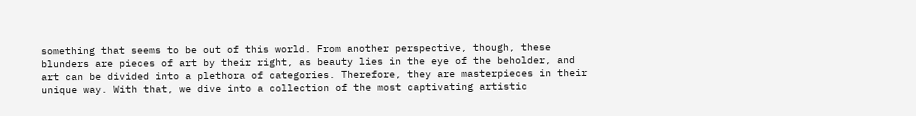something that seems to be out of this world. From another perspective, though, these blunders are pieces of art by their right, as beauty lies in the eye of the beholder, and art can be divided into a plethora of categories. Therefore, they are masterpieces in their unique way. With that, we dive into a collection of the most captivating artistic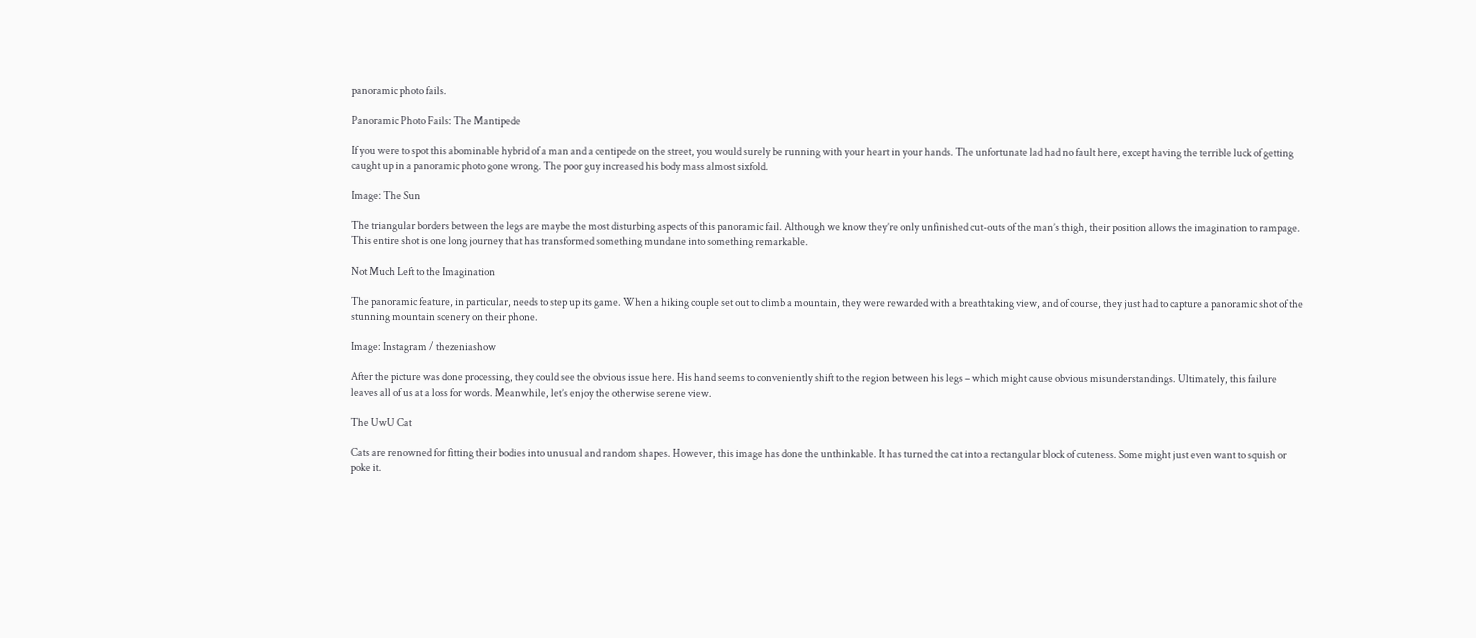panoramic photo fails.

Panoramic Photo Fails: The Mantipede

If you were to spot this abominable hybrid of a man and a centipede on the street, you would surely be running with your heart in your hands. The unfortunate lad had no fault here, except having the terrible luck of getting caught up in a panoramic photo gone wrong. The poor guy increased his body mass almost sixfold.

Image: The Sun

The triangular borders between the legs are maybe the most disturbing aspects of this panoramic fail. Although we know they’re only unfinished cut-outs of the man’s thigh, their position allows the imagination to rampage. This entire shot is one long journey that has transformed something mundane into something remarkable.

Not Much Left to the Imagination

The panoramic feature, in particular, needs to step up its game. When a hiking couple set out to climb a mountain, they were rewarded with a breathtaking view, and of course, they just had to capture a panoramic shot of the stunning mountain scenery on their phone.

Image: Instagram / thezeniashow

After the picture was done processing, they could see the obvious issue here. His hand seems to conveniently shift to the region between his legs – which might cause obvious misunderstandings. Ultimately, this failure leaves all of us at a loss for words. Meanwhile, let’s enjoy the otherwise serene view.

The UwU Cat

Cats are renowned for fitting their bodies into unusual and random shapes. However, this image has done the unthinkable. It has turned the cat into a rectangular block of cuteness. Some might just even want to squish or poke it.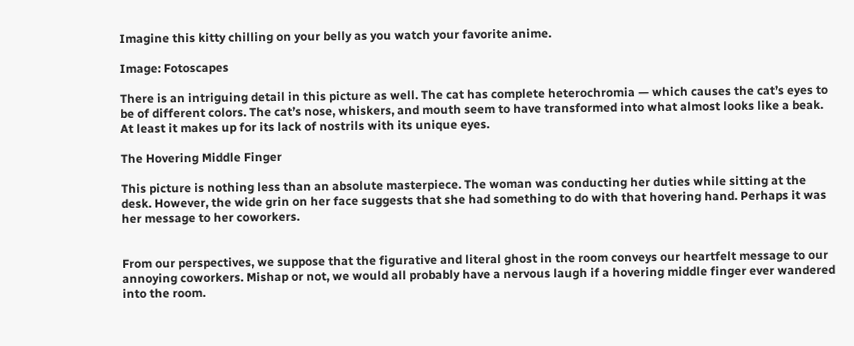Imagine this kitty chilling on your belly as you watch your favorite anime.

Image: Fotoscapes

There is an intriguing detail in this picture as well. The cat has complete heterochromia — which causes the cat’s eyes to be of different colors. The cat’s nose, whiskers, and mouth seem to have transformed into what almost looks like a beak. At least it makes up for its lack of nostrils with its unique eyes.

The Hovering Middle Finger

This picture is nothing less than an absolute masterpiece. The woman was conducting her duties while sitting at the desk. However, the wide grin on her face suggests that she had something to do with that hovering hand. Perhaps it was her message to her coworkers.


From our perspectives, we suppose that the figurative and literal ghost in the room conveys our heartfelt message to our annoying coworkers. Mishap or not, we would all probably have a nervous laugh if a hovering middle finger ever wandered into the room.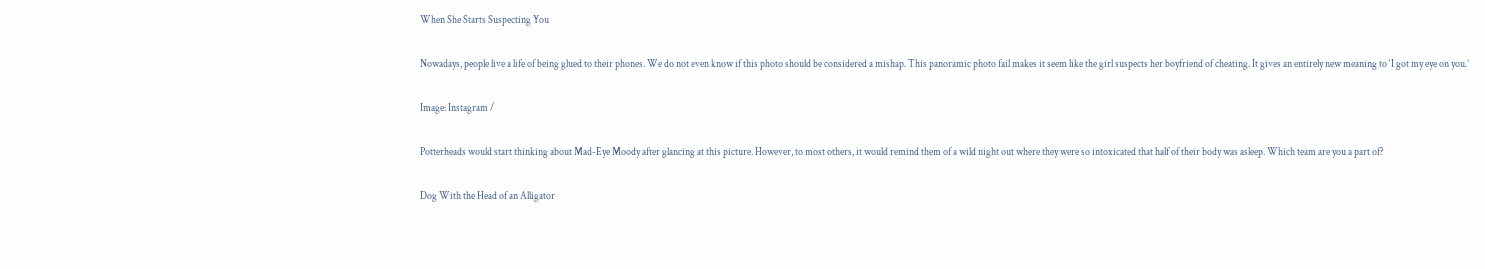When She Starts Suspecting You

Nowadays, people live a life of being glued to their phones. We do not even know if this photo should be considered a mishap. This panoramic photo fail makes it seem like the girl suspects her boyfriend of cheating. It gives an entirely new meaning to ‘I got my eye on you.’

Image: Instagram /

Potterheads would start thinking about Mad-Eye Moody after glancing at this picture. However, to most others, it would remind them of a wild night out where they were so intoxicated that half of their body was asleep. Which team are you a part of?

Dog With the Head of an Alligator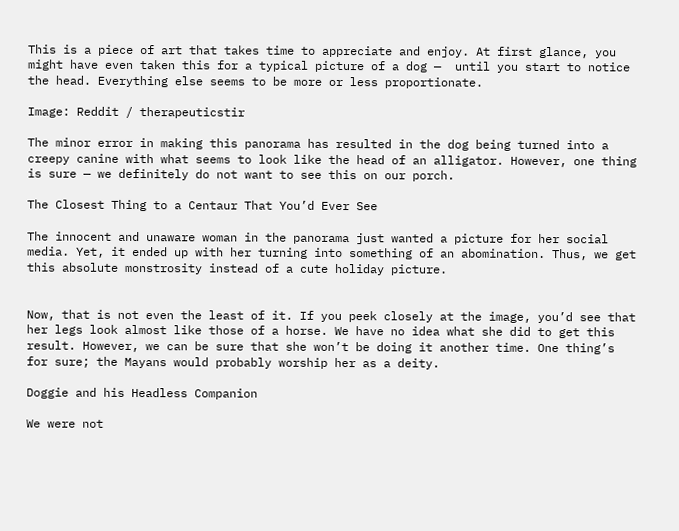This is a piece of art that takes time to appreciate and enjoy. At first glance, you might have even taken this for a typical picture of a dog —  until you start to notice the head. Everything else seems to be more or less proportionate.

Image: Reddit / therapeuticstir

The minor error in making this panorama has resulted in the dog being turned into a creepy canine with what seems to look like the head of an alligator. However, one thing is sure — we definitely do not want to see this on our porch.

The Closest Thing to a Centaur That You’d Ever See

The innocent and unaware woman in the panorama just wanted a picture for her social media. Yet, it ended up with her turning into something of an abomination. Thus, we get this absolute monstrosity instead of a cute holiday picture.


Now, that is not even the least of it. If you peek closely at the image, you’d see that her legs look almost like those of a horse. We have no idea what she did to get this result. However, we can be sure that she won’t be doing it another time. One thing’s for sure; the Mayans would probably worship her as a deity.

Doggie and his Headless Companion

We were not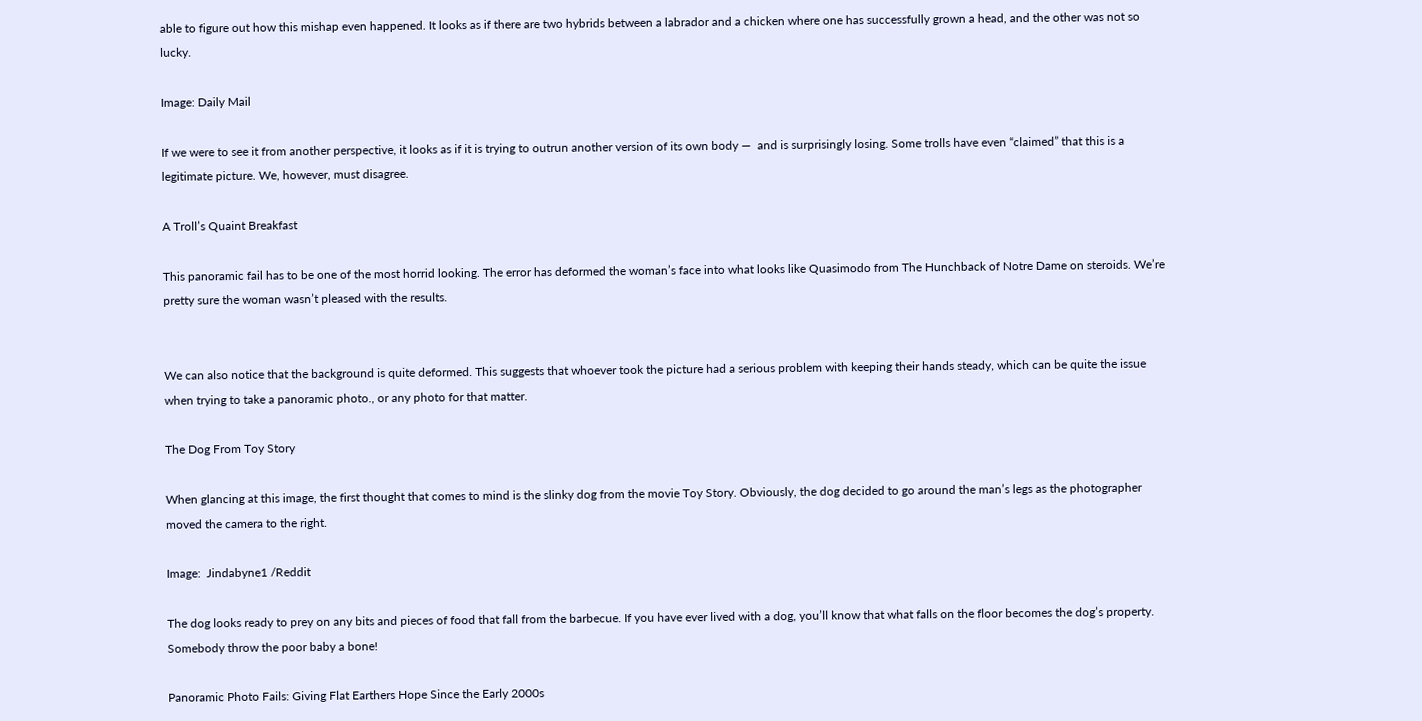able to figure out how this mishap even happened. It looks as if there are two hybrids between a labrador and a chicken where one has successfully grown a head, and the other was not so lucky.

Image: Daily Mail

If we were to see it from another perspective, it looks as if it is trying to outrun another version of its own body —  and is surprisingly losing. Some trolls have even “claimed” that this is a legitimate picture. We, however, must disagree.

A Troll’s Quaint Breakfast

This panoramic fail has to be one of the most horrid looking. The error has deformed the woman’s face into what looks like Quasimodo from The Hunchback of Notre Dame on steroids. We’re pretty sure the woman wasn’t pleased with the results.


We can also notice that the background is quite deformed. This suggests that whoever took the picture had a serious problem with keeping their hands steady, which can be quite the issue when trying to take a panoramic photo., or any photo for that matter.

The Dog From Toy Story

When glancing at this image, the first thought that comes to mind is the slinky dog from the movie Toy Story. Obviously, the dog decided to go around the man’s legs as the photographer moved the camera to the right.

Image:  Jindabyne1 /Reddit

The dog looks ready to prey on any bits and pieces of food that fall from the barbecue. If you have ever lived with a dog, you’ll know that what falls on the floor becomes the dog’s property. Somebody throw the poor baby a bone!

Panoramic Photo Fails: Giving Flat Earthers Hope Since the Early 2000s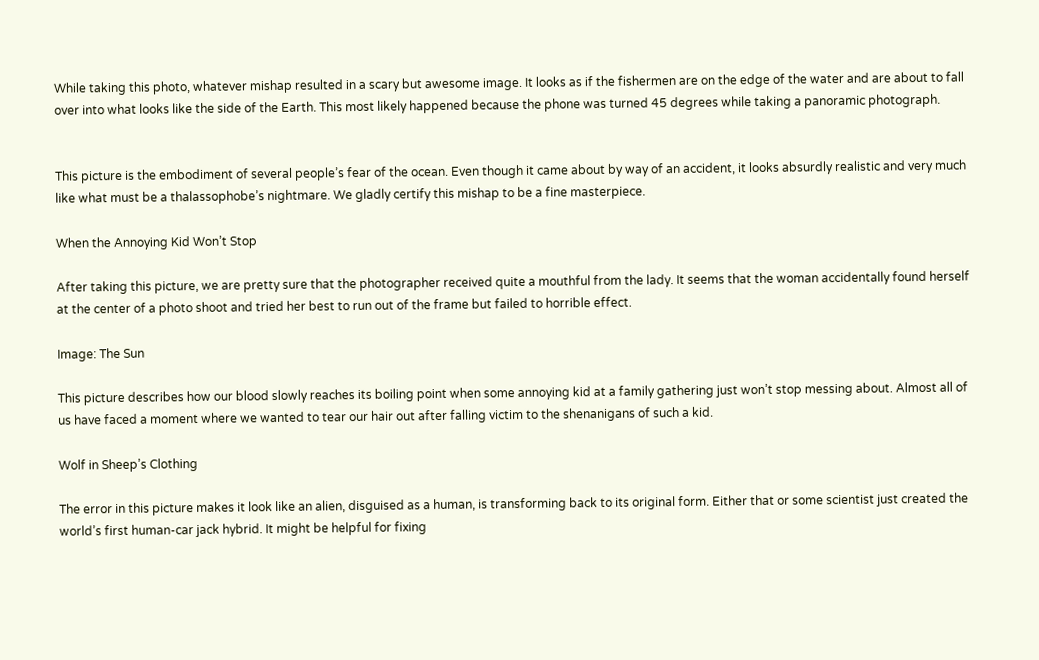While taking this photo, whatever mishap resulted in a scary but awesome image. It looks as if the fishermen are on the edge of the water and are about to fall over into what looks like the side of the Earth. This most likely happened because the phone was turned 45 degrees while taking a panoramic photograph.


This picture is the embodiment of several people’s fear of the ocean. Even though it came about by way of an accident, it looks absurdly realistic and very much like what must be a thalassophobe’s nightmare. We gladly certify this mishap to be a fine masterpiece.

When the Annoying Kid Won’t Stop

After taking this picture, we are pretty sure that the photographer received quite a mouthful from the lady. It seems that the woman accidentally found herself at the center of a photo shoot and tried her best to run out of the frame but failed to horrible effect.

Image: The Sun

This picture describes how our blood slowly reaches its boiling point when some annoying kid at a family gathering just won’t stop messing about. Almost all of us have faced a moment where we wanted to tear our hair out after falling victim to the shenanigans of such a kid.

Wolf in Sheep’s Clothing

The error in this picture makes it look like an alien, disguised as a human, is transforming back to its original form. Either that or some scientist just created the world’s first human-car jack hybrid. It might be helpful for fixing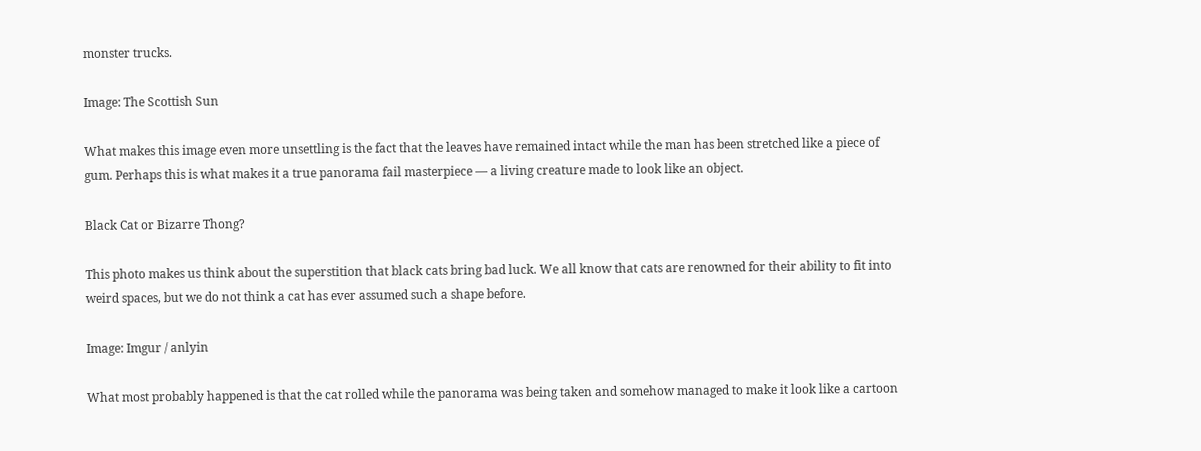monster trucks.

Image: The Scottish Sun

What makes this image even more unsettling is the fact that the leaves have remained intact while the man has been stretched like a piece of gum. Perhaps this is what makes it a true panorama fail masterpiece — a living creature made to look like an object.

Black Cat or Bizarre Thong?

This photo makes us think about the superstition that black cats bring bad luck. We all know that cats are renowned for their ability to fit into weird spaces, but we do not think a cat has ever assumed such a shape before.

Image: Imgur / anlyin

What most probably happened is that the cat rolled while the panorama was being taken and somehow managed to make it look like a cartoon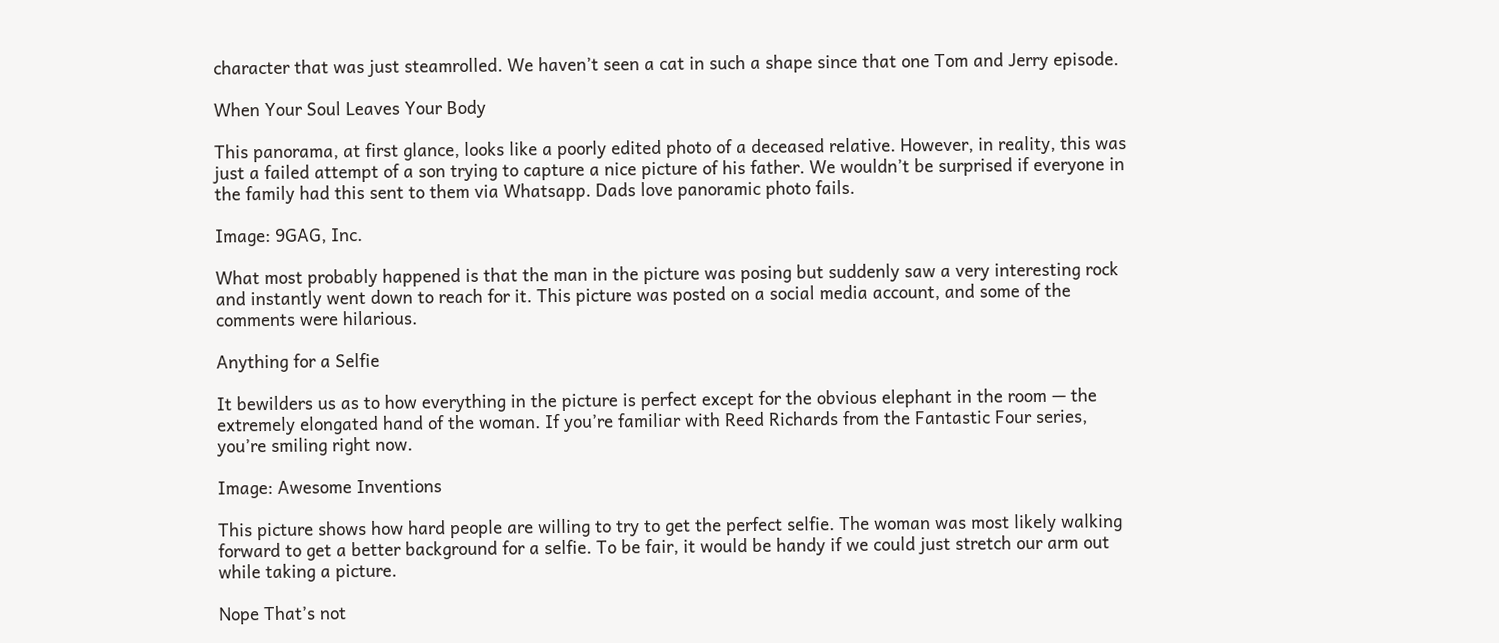character that was just steamrolled. We haven’t seen a cat in such a shape since that one Tom and Jerry episode.

When Your Soul Leaves Your Body

This panorama, at first glance, looks like a poorly edited photo of a deceased relative. However, in reality, this was just a failed attempt of a son trying to capture a nice picture of his father. We wouldn’t be surprised if everyone in the family had this sent to them via Whatsapp. Dads love panoramic photo fails.

Image: 9GAG, Inc.

What most probably happened is that the man in the picture was posing but suddenly saw a very interesting rock and instantly went down to reach for it. This picture was posted on a social media account, and some of the comments were hilarious.

Anything for a Selfie

It bewilders us as to how everything in the picture is perfect except for the obvious elephant in the room — the extremely elongated hand of the woman. If you’re familiar with Reed Richards from the Fantastic Four series, you’re smiling right now.

Image: Awesome Inventions

This picture shows how hard people are willing to try to get the perfect selfie. The woman was most likely walking forward to get a better background for a selfie. To be fair, it would be handy if we could just stretch our arm out while taking a picture.

Nope That’s not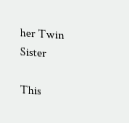her Twin Sister

This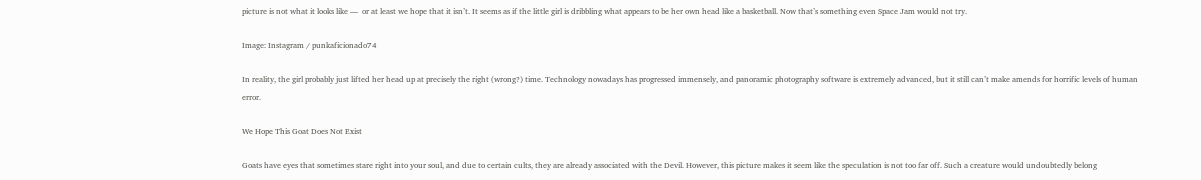picture is not what it looks like —  or at least we hope that it isn’t. It seems as if the little girl is dribbling what appears to be her own head like a basketball. Now that’s something even Space Jam would not try.

Image: Instagram / punkaficionado74

In reality, the girl probably just lifted her head up at precisely the right (wrong?) time. Technology nowadays has progressed immensely, and panoramic photography software is extremely advanced, but it still can’t make amends for horrific levels of human error.

We Hope This Goat Does Not Exist

Goats have eyes that sometimes stare right into your soul, and due to certain cults, they are already associated with the Devil. However, this picture makes it seem like the speculation is not too far off. Such a creature would undoubtedly belong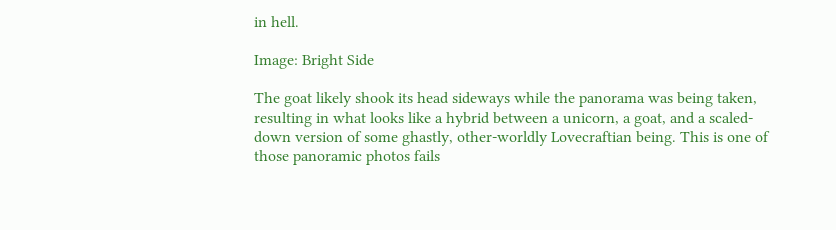in hell.

Image: Bright Side

The goat likely shook its head sideways while the panorama was being taken, resulting in what looks like a hybrid between a unicorn, a goat, and a scaled-down version of some ghastly, other-worldly Lovecraftian being. This is one of those panoramic photos fails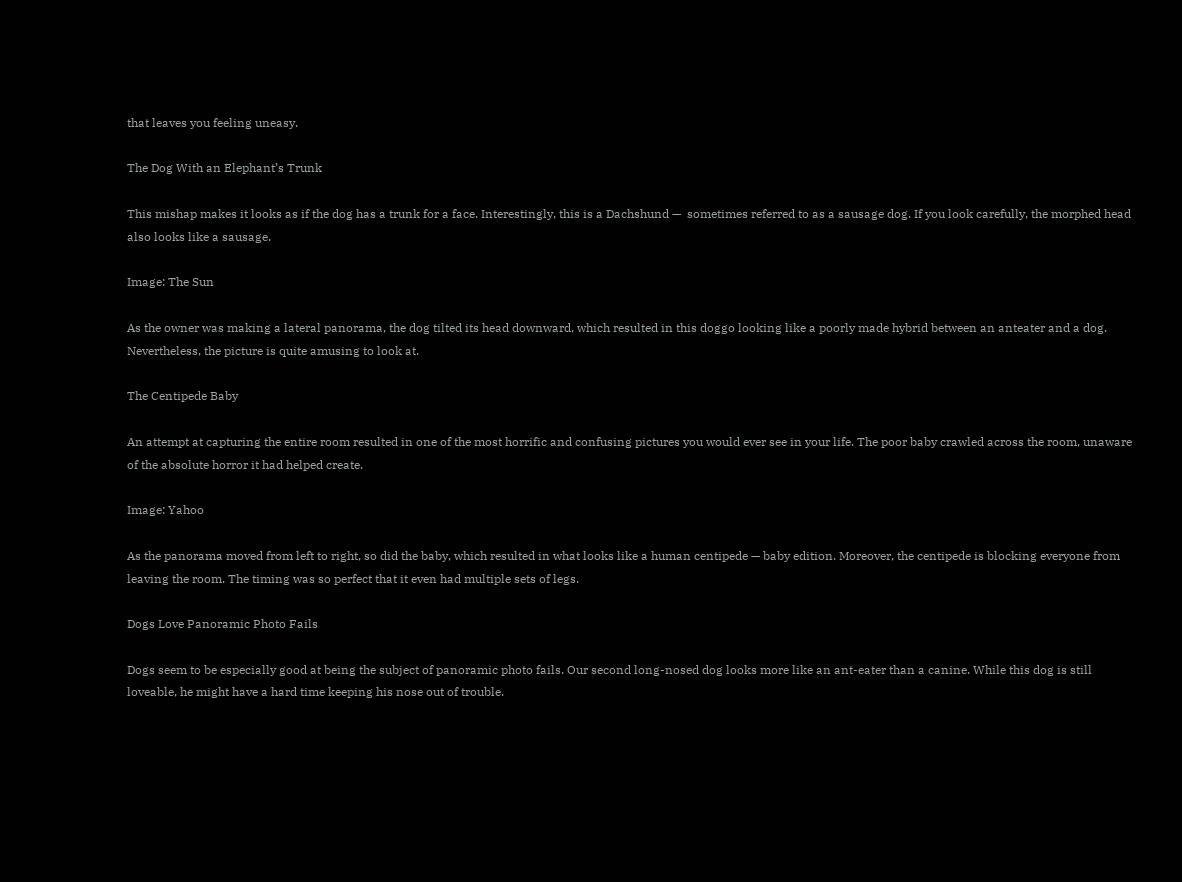that leaves you feeling uneasy.

The Dog With an Elephant’s Trunk

This mishap makes it looks as if the dog has a trunk for a face. Interestingly, this is a Dachshund —  sometimes referred to as a sausage dog. If you look carefully, the morphed head also looks like a sausage.

Image: The Sun

As the owner was making a lateral panorama, the dog tilted its head downward, which resulted in this doggo looking like a poorly made hybrid between an anteater and a dog. Nevertheless, the picture is quite amusing to look at.

The Centipede Baby

An attempt at capturing the entire room resulted in one of the most horrific and confusing pictures you would ever see in your life. The poor baby crawled across the room, unaware of the absolute horror it had helped create.

Image: Yahoo

As the panorama moved from left to right, so did the baby, which resulted in what looks like a human centipede — baby edition. Moreover, the centipede is blocking everyone from leaving the room. The timing was so perfect that it even had multiple sets of legs.

Dogs Love Panoramic Photo Fails

Dogs seem to be especially good at being the subject of panoramic photo fails. Our second long-nosed dog looks more like an ant-eater than a canine. While this dog is still loveable, he might have a hard time keeping his nose out of trouble.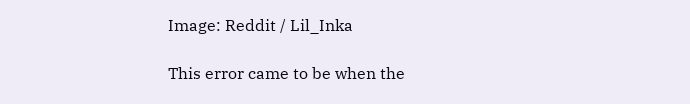Image: Reddit / Lil_Inka

This error came to be when the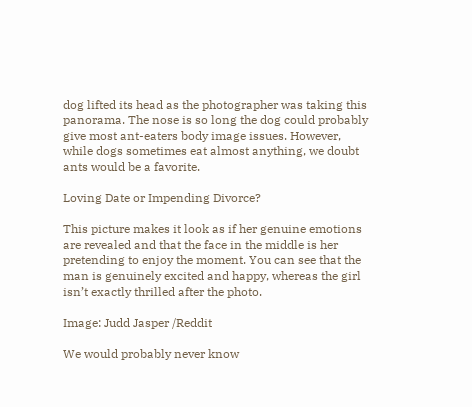dog lifted its head as the photographer was taking this panorama. The nose is so long the dog could probably give most ant-eaters body image issues. However, while dogs sometimes eat almost anything, we doubt ants would be a favorite.

Loving Date or Impending Divorce?

This picture makes it look as if her genuine emotions are revealed and that the face in the middle is her pretending to enjoy the moment. You can see that the man is genuinely excited and happy, whereas the girl isn’t exactly thrilled after the photo.

Image: Judd Jasper /Reddit

We would probably never know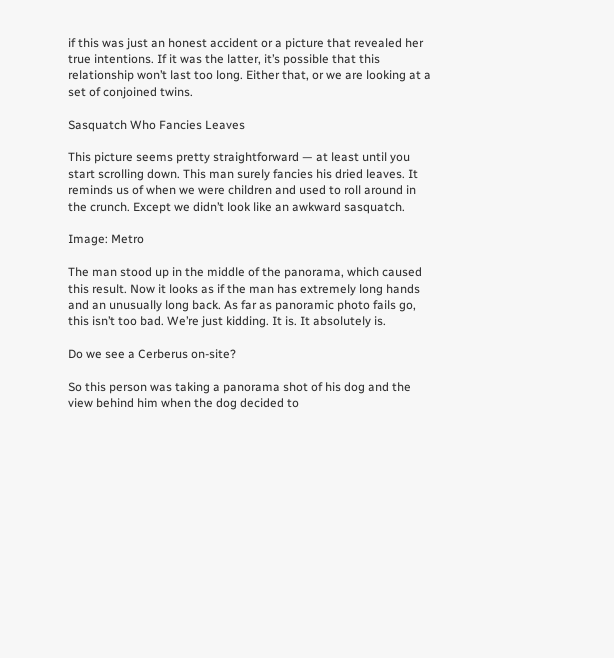if this was just an honest accident or a picture that revealed her true intentions. If it was the latter, it’s possible that this relationship won’t last too long. Either that, or we are looking at a set of conjoined twins.

Sasquatch Who Fancies Leaves

This picture seems pretty straightforward — at least until you start scrolling down. This man surely fancies his dried leaves. It reminds us of when we were children and used to roll around in the crunch. Except we didn’t look like an awkward sasquatch.

Image: Metro

The man stood up in the middle of the panorama, which caused this result. Now it looks as if the man has extremely long hands and an unusually long back. As far as panoramic photo fails go, this isn’t too bad. We’re just kidding. It is. It absolutely is.

Do we see a Cerberus on-site?

So this person was taking a panorama shot of his dog and the view behind him when the dog decided to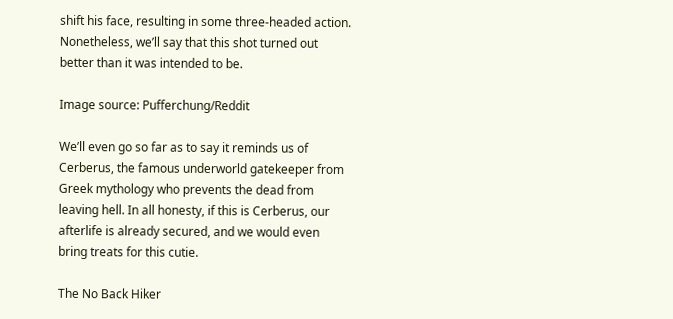shift his face, resulting in some three-headed action. Nonetheless, we’ll say that this shot turned out better than it was intended to be.

Image source: Pufferchung/Reddit

We’ll even go so far as to say it reminds us of Cerberus, the famous underworld gatekeeper from Greek mythology who prevents the dead from leaving hell. In all honesty, if this is Cerberus, our afterlife is already secured, and we would even bring treats for this cutie.

The No Back Hiker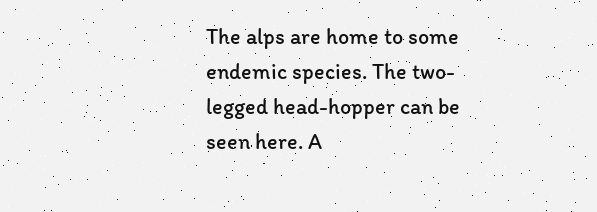The alps are home to some endemic species. The two-legged head-hopper can be seen here. A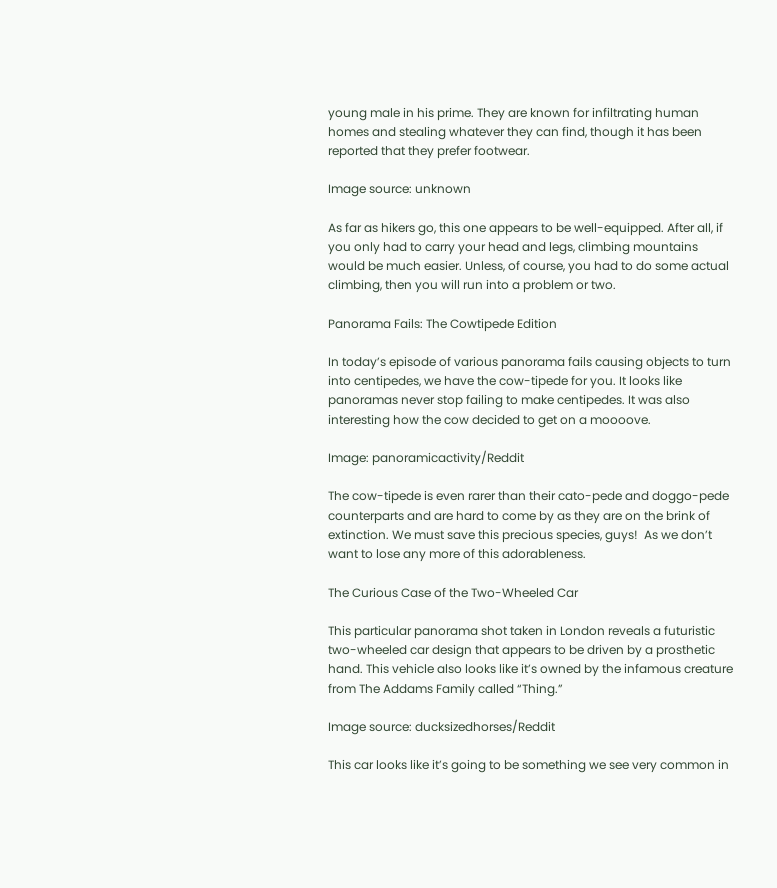young male in his prime. They are known for infiltrating human homes and stealing whatever they can find, though it has been reported that they prefer footwear.

Image source: unknown

As far as hikers go, this one appears to be well-equipped. After all, if you only had to carry your head and legs, climbing mountains would be much easier. Unless, of course, you had to do some actual climbing, then you will run into a problem or two.

Panorama Fails: The Cowtipede Edition

In today’s episode of various panorama fails causing objects to turn into centipedes, we have the cow-tipede for you. It looks like panoramas never stop failing to make centipedes. It was also interesting how the cow decided to get on a moooove.

Image: panoramicactivity/Reddit

The cow-tipede is even rarer than their cato-pede and doggo-pede counterparts and are hard to come by as they are on the brink of extinction. We must save this precious species, guys!  As we don’t want to lose any more of this adorableness.

The Curious Case of the Two-Wheeled Car

This particular panorama shot taken in London reveals a futuristic two-wheeled car design that appears to be driven by a prosthetic hand. This vehicle also looks like it’s owned by the infamous creature from The Addams Family called “Thing.”

Image source: ducksizedhorses/Reddit

This car looks like it’s going to be something we see very common in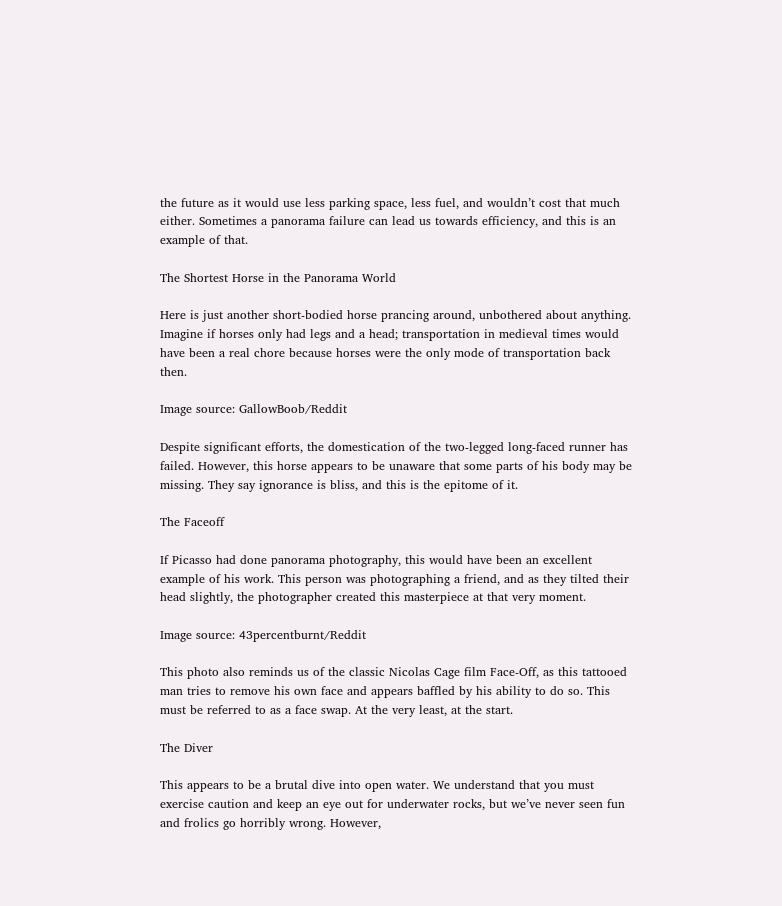the future as it would use less parking space, less fuel, and wouldn’t cost that much either. Sometimes a panorama failure can lead us towards efficiency, and this is an example of that.

The Shortest Horse in the Panorama World

Here is just another short-bodied horse prancing around, unbothered about anything. Imagine if horses only had legs and a head; transportation in medieval times would have been a real chore because horses were the only mode of transportation back then.

Image source: GallowBoob/Reddit

Despite significant efforts, the domestication of the two-legged long-faced runner has failed. However, this horse appears to be unaware that some parts of his body may be missing. They say ignorance is bliss, and this is the epitome of it.

The Faceoff

If Picasso had done panorama photography, this would have been an excellent example of his work. This person was photographing a friend, and as they tilted their head slightly, the photographer created this masterpiece at that very moment.

Image source: 43percentburnt/Reddit

This photo also reminds us of the classic Nicolas Cage film Face-Off, as this tattooed man tries to remove his own face and appears baffled by his ability to do so. This must be referred to as a face swap. At the very least, at the start.

The Diver

This appears to be a brutal dive into open water. We understand that you must exercise caution and keep an eye out for underwater rocks, but we’ve never seen fun and frolics go horribly wrong. However,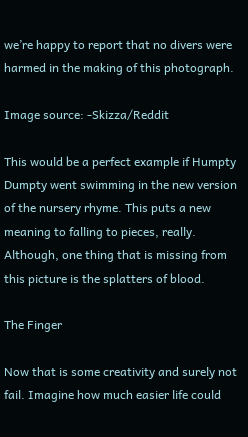we’re happy to report that no divers were harmed in the making of this photograph.

Image source: -Skizza/Reddit

This would be a perfect example if Humpty Dumpty went swimming in the new version of the nursery rhyme. This puts a new meaning to falling to pieces, really. Although, one thing that is missing from this picture is the splatters of blood.

The Finger

Now that is some creativity and surely not fail. Imagine how much easier life could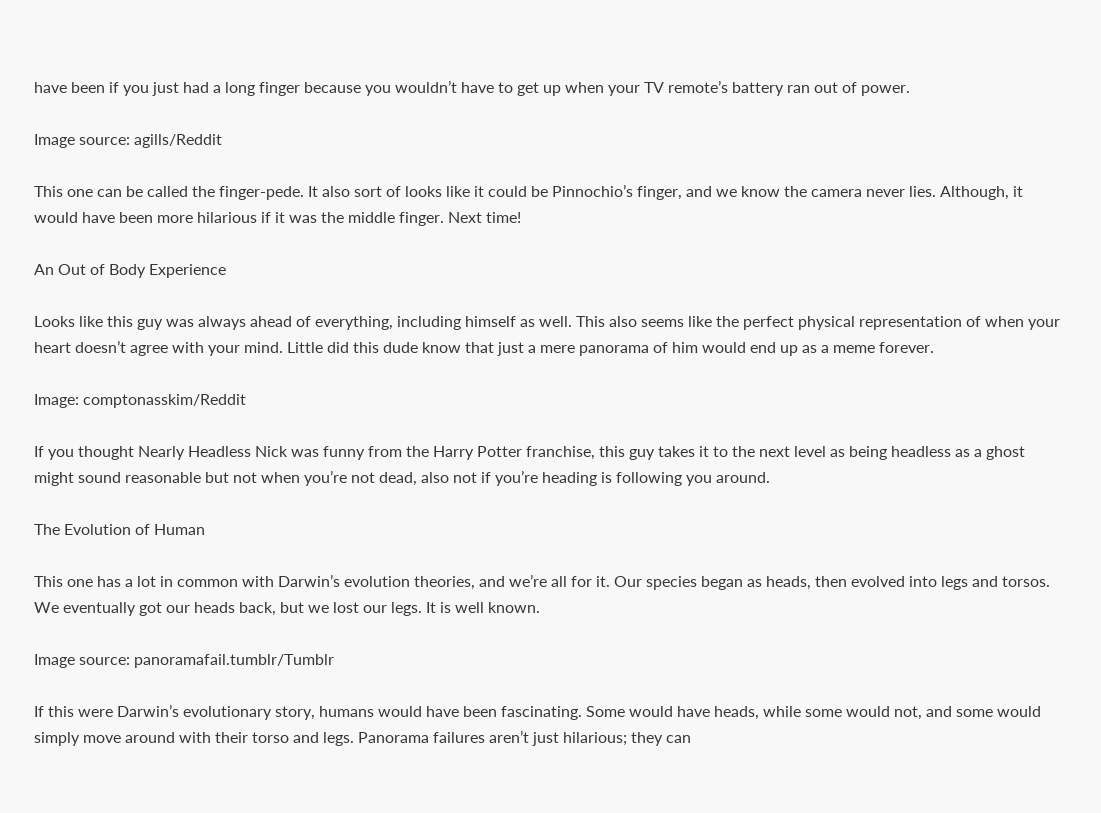have been if you just had a long finger because you wouldn’t have to get up when your TV remote’s battery ran out of power.

Image source: agills/Reddit

This one can be called the finger-pede. It also sort of looks like it could be Pinnochio’s finger, and we know the camera never lies. Although, it would have been more hilarious if it was the middle finger. Next time!

An Out of Body Experience

Looks like this guy was always ahead of everything, including himself as well. This also seems like the perfect physical representation of when your heart doesn’t agree with your mind. Little did this dude know that just a mere panorama of him would end up as a meme forever.

Image: comptonasskim/Reddit

If you thought Nearly Headless Nick was funny from the Harry Potter franchise, this guy takes it to the next level as being headless as a ghost might sound reasonable but not when you’re not dead, also not if you’re heading is following you around.

The Evolution of Human

This one has a lot in common with Darwin’s evolution theories, and we’re all for it. Our species began as heads, then evolved into legs and torsos. We eventually got our heads back, but we lost our legs. It is well known.

Image source: panoramafail.tumblr/Tumblr

If this were Darwin’s evolutionary story, humans would have been fascinating. Some would have heads, while some would not, and some would simply move around with their torso and legs. Panorama failures aren’t just hilarious; they can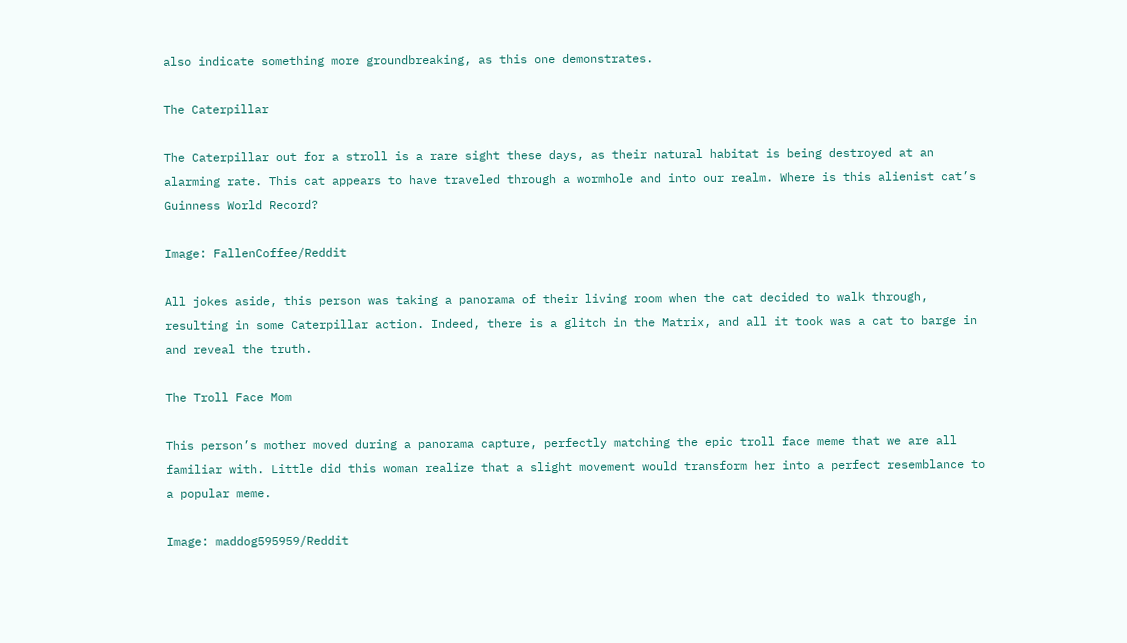also indicate something more groundbreaking, as this one demonstrates.

The Caterpillar

The Caterpillar out for a stroll is a rare sight these days, as their natural habitat is being destroyed at an alarming rate. This cat appears to have traveled through a wormhole and into our realm. Where is this alienist cat’s Guinness World Record?

Image: FallenCoffee/Reddit

All jokes aside, this person was taking a panorama of their living room when the cat decided to walk through, resulting in some Caterpillar action. Indeed, there is a glitch in the Matrix, and all it took was a cat to barge in and reveal the truth.

The Troll Face Mom

This person’s mother moved during a panorama capture, perfectly matching the epic troll face meme that we are all familiar with. Little did this woman realize that a slight movement would transform her into a perfect resemblance to a popular meme.

Image: maddog595959/Reddit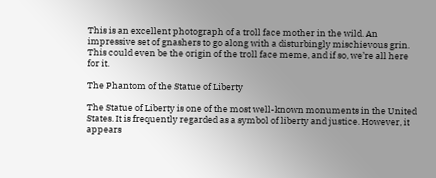This is an excellent photograph of a troll face mother in the wild. An impressive set of gnashers to go along with a disturbingly mischievous grin. This could even be the origin of the troll face meme, and if so, we’re all here for it.

The Phantom of the Statue of Liberty

The Statue of Liberty is one of the most well-known monuments in the United States. It is frequently regarded as a symbol of liberty and justice. However, it appears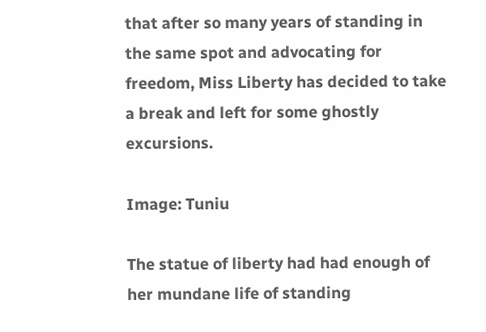that after so many years of standing in the same spot and advocating for freedom, Miss Liberty has decided to take a break and left for some ghostly excursions.

Image: Tuniu

The statue of liberty had had enough of her mundane life of standing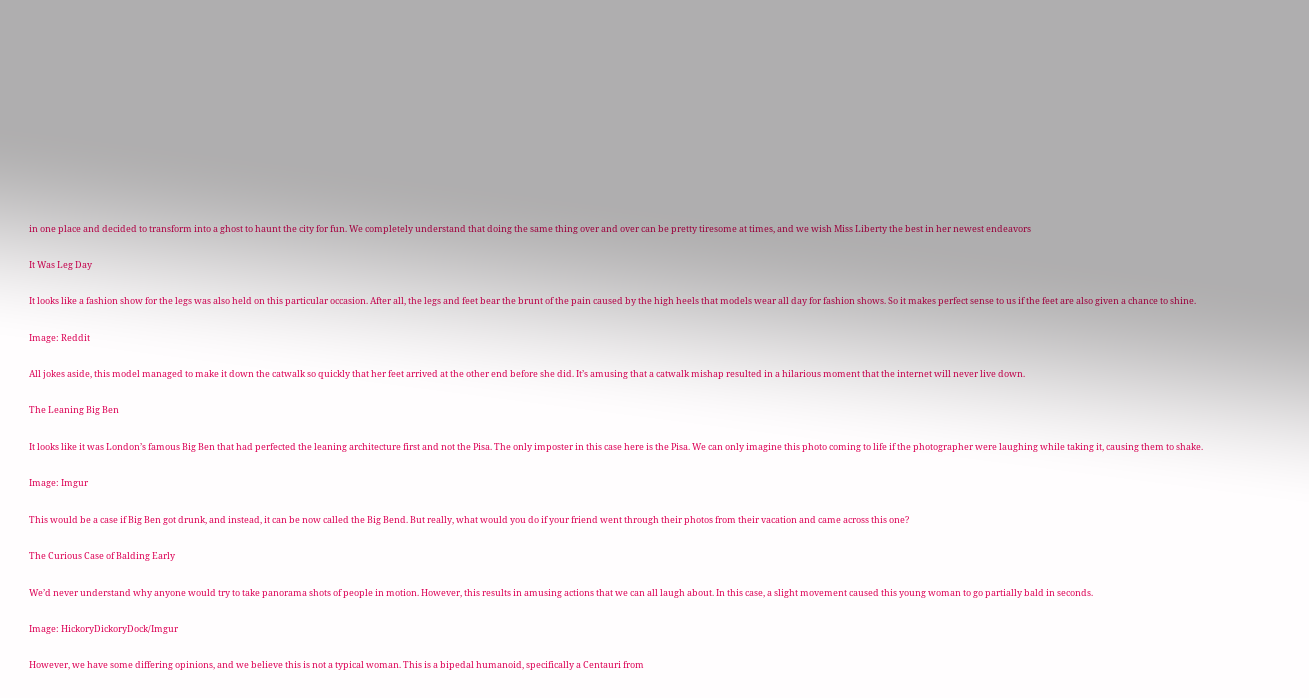in one place and decided to transform into a ghost to haunt the city for fun. We completely understand that doing the same thing over and over can be pretty tiresome at times, and we wish Miss Liberty the best in her newest endeavors

It Was Leg Day

It looks like a fashion show for the legs was also held on this particular occasion. After all, the legs and feet bear the brunt of the pain caused by the high heels that models wear all day for fashion shows. So it makes perfect sense to us if the feet are also given a chance to shine.

Image: Reddit

All jokes aside, this model managed to make it down the catwalk so quickly that her feet arrived at the other end before she did. It’s amusing that a catwalk mishap resulted in a hilarious moment that the internet will never live down.

The Leaning Big Ben

It looks like it was London’s famous Big Ben that had perfected the leaning architecture first and not the Pisa. The only imposter in this case here is the Pisa. We can only imagine this photo coming to life if the photographer were laughing while taking it, causing them to shake.

Image: Imgur

This would be a case if Big Ben got drunk, and instead, it can be now called the Big Bend. But really, what would you do if your friend went through their photos from their vacation and came across this one?

The Curious Case of Balding Early

We’d never understand why anyone would try to take panorama shots of people in motion. However, this results in amusing actions that we can all laugh about. In this case, a slight movement caused this young woman to go partially bald in seconds.

Image: HickoryDickoryDock/Imgur

However, we have some differing opinions, and we believe this is not a typical woman. This is a bipedal humanoid, specifically a Centauri from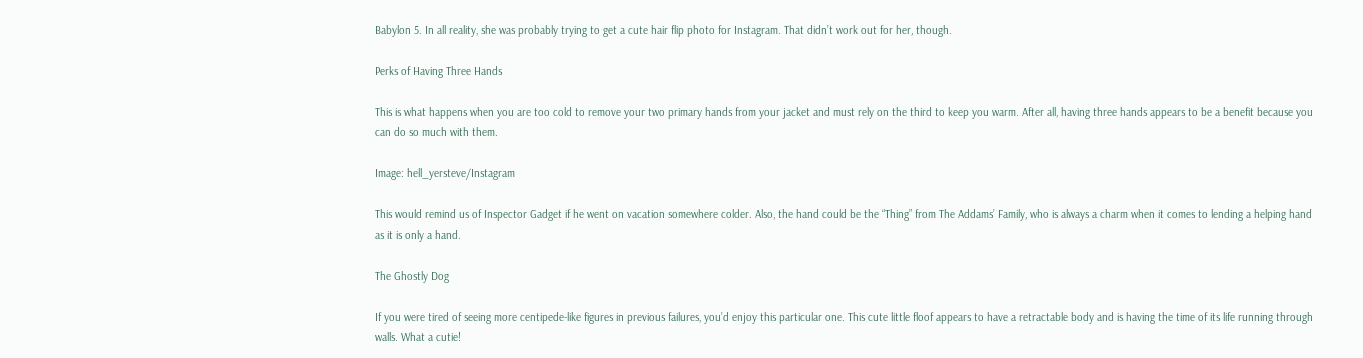Babylon 5. In all reality, she was probably trying to get a cute hair flip photo for Instagram. That didn’t work out for her, though.

Perks of Having Three Hands

This is what happens when you are too cold to remove your two primary hands from your jacket and must rely on the third to keep you warm. After all, having three hands appears to be a benefit because you can do so much with them.

Image: hell_yersteve/Instagram

This would remind us of Inspector Gadget if he went on vacation somewhere colder. Also, the hand could be the “Thing” from The Addams’ Family, who is always a charm when it comes to lending a helping hand as it is only a hand.

The Ghostly Dog

If you were tired of seeing more centipede-like figures in previous failures, you’d enjoy this particular one. This cute little floof appears to have a retractable body and is having the time of its life running through walls. What a cutie!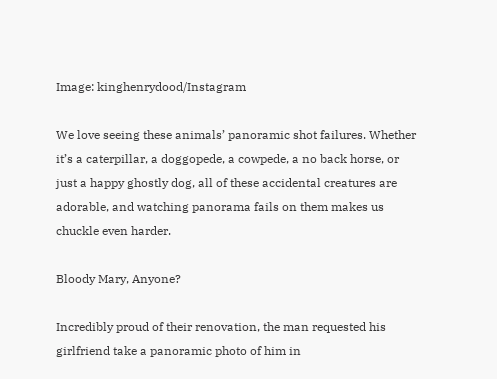Image: kinghenrydood/Instagram

We love seeing these animals’ panoramic shot failures. Whether it’s a caterpillar, a doggopede, a cowpede, a no back horse, or just a happy ghostly dog, all of these accidental creatures are adorable, and watching panorama fails on them makes us chuckle even harder.

Bloody Mary, Anyone?

Incredibly proud of their renovation, the man requested his girlfriend take a panoramic photo of him in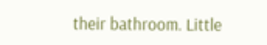their bathroom. Little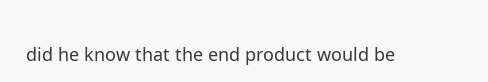did he know that the end product would be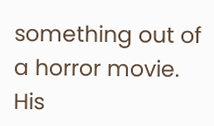something out of a horror movie. His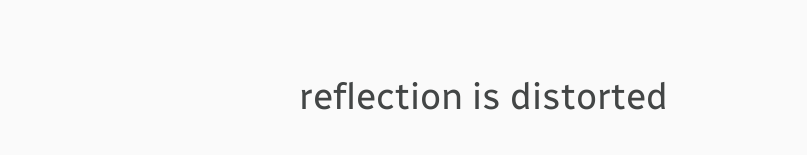reflection is distorted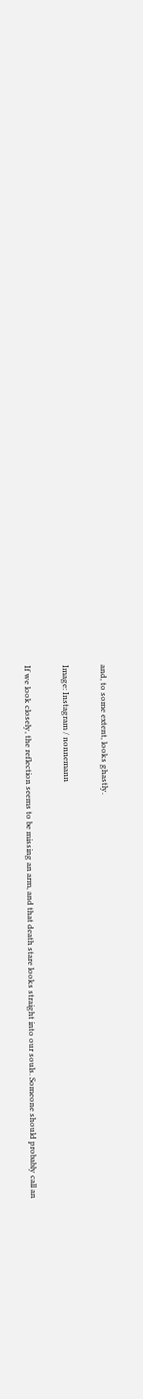and, to some extent, looks ghastly.

Image: Instagram / nonnemann

If we look closely, the reflection seems to be missing an arm, and that death stare looks straight into our souls. Someone should probably call an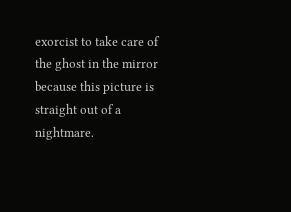exorcist to take care of the ghost in the mirror because this picture is straight out of a nightmare.